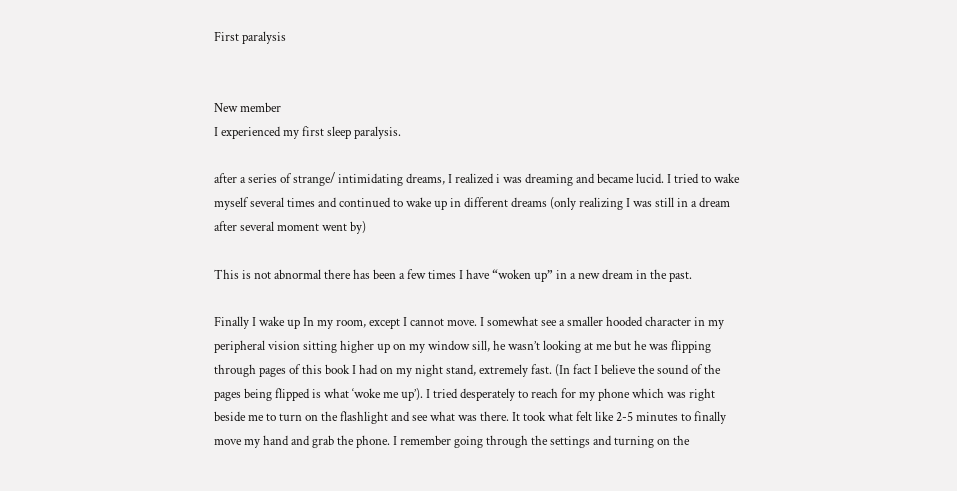First paralysis


New member
I experienced my first sleep paralysis.

after a series of strange/ intimidating dreams, I realized i was dreaming and became lucid. I tried to wake myself several times and continued to wake up in different dreams (only realizing I was still in a dream after several moment went by)

This is not abnormal there has been a few times I have “woken up” in a new dream in the past.

Finally I wake up In my room, except I cannot move. I somewhat see a smaller hooded character in my peripheral vision sitting higher up on my window sill, he wasn’t looking at me but he was flipping through pages of this book I had on my night stand, extremely fast. (In fact I believe the sound of the pages being flipped is what ‘woke me up’). I tried desperately to reach for my phone which was right beside me to turn on the flashlight and see what was there. It took what felt like 2-5 minutes to finally move my hand and grab the phone. I remember going through the settings and turning on the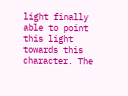light finally able to point this light towards this character. The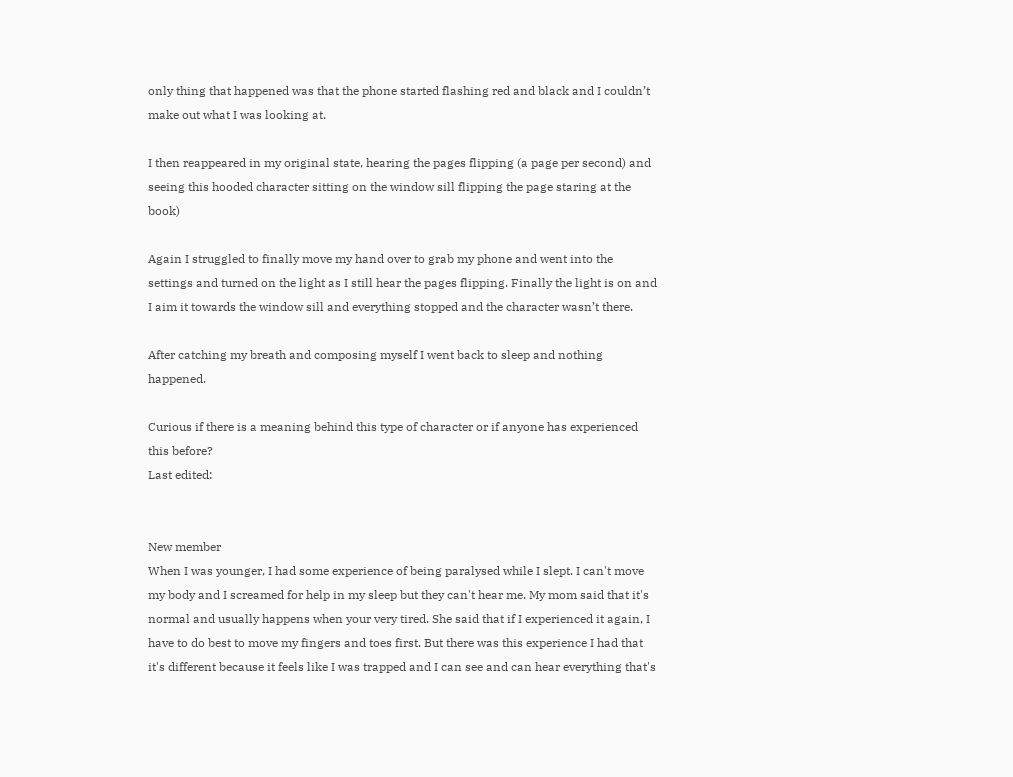only thing that happened was that the phone started flashing red and black and I couldn’t make out what I was looking at.

I then reappeared in my original state, hearing the pages flipping (a page per second) and seeing this hooded character sitting on the window sill flipping the page staring at the book)

Again I struggled to finally move my hand over to grab my phone and went into the settings and turned on the light as I still hear the pages flipping. Finally the light is on and I aim it towards the window sill and everything stopped and the character wasn’t there.

After catching my breath and composing myself I went back to sleep and nothing happened.

Curious if there is a meaning behind this type of character or if anyone has experienced this before?
Last edited:


New member
When I was younger, I had some experience of being paralysed while I slept. I can't move my body and I screamed for help in my sleep but they can't hear me. My mom said that it's normal and usually happens when your very tired. She said that if I experienced it again, I have to do best to move my fingers and toes first. But there was this experience I had that it's different because it feels like I was trapped and I can see and can hear everything that's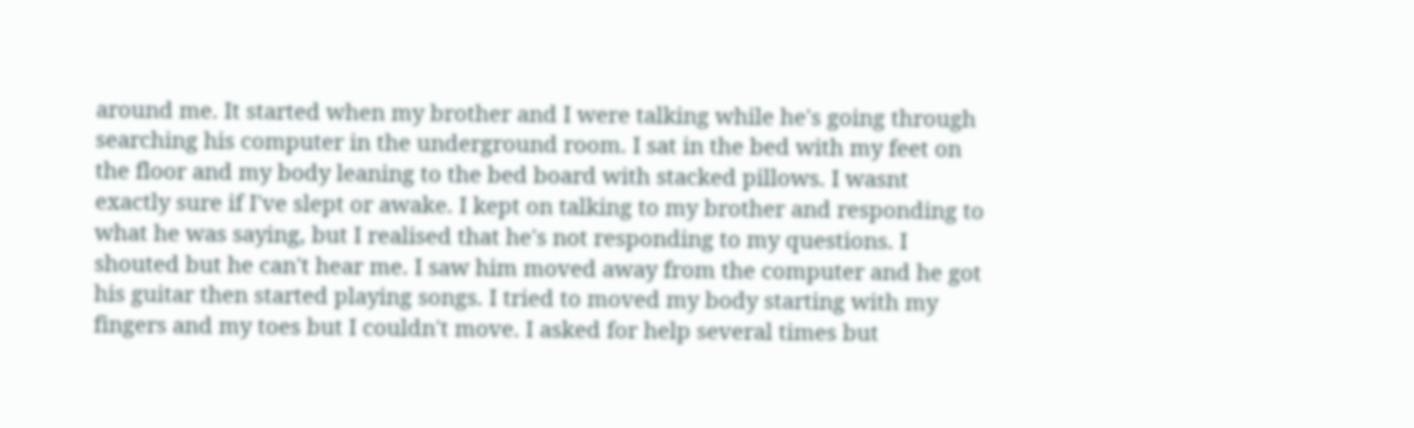around me. It started when my brother and I were talking while he's going through searching his computer in the underground room. I sat in the bed with my feet on the floor and my body leaning to the bed board with stacked pillows. I wasnt exactly sure if I've slept or awake. I kept on talking to my brother and responding to what he was saying, but I realised that he's not responding to my questions. I shouted but he can't hear me. I saw him moved away from the computer and he got his guitar then started playing songs. I tried to moved my body starting with my fingers and my toes but I couldn't move. I asked for help several times but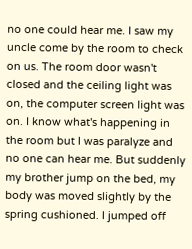no one could hear me. I saw my uncle come by the room to check on us. The room door wasn't closed and the ceiling light was on, the computer screen light was on. I know what's happening in the room but I was paralyze and no one can hear me. But suddenly my brother jump on the bed, my body was moved slightly by the spring cushioned. I jumped off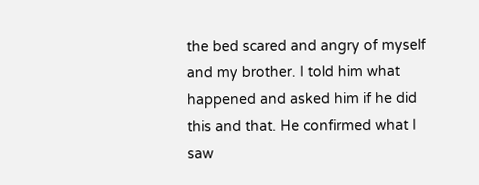the bed scared and angry of myself and my brother. I told him what happened and asked him if he did this and that. He confirmed what I saw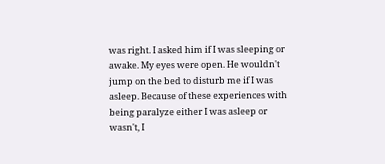was right. I asked him if I was sleeping or awake. My eyes were open. He wouldn't jump on the bed to disturb me if I was asleep. Because of these experiences with being paralyze either I was asleep or wasn't, I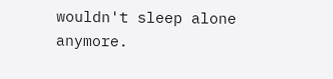wouldn't sleep alone anymore.